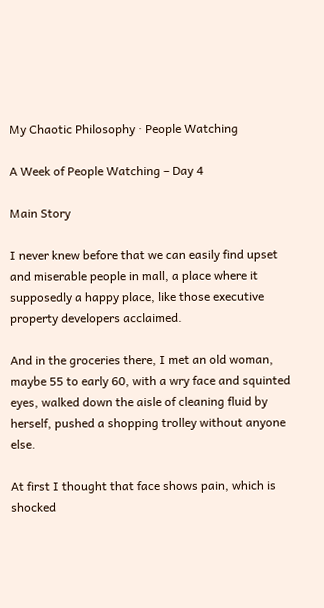My Chaotic Philosophy · People Watching

A Week of People Watching – Day 4

Main Story

I never knew before that we can easily find upset and miserable people in mall, a place where it supposedly a happy place, like those executive property developers acclaimed.

And in the groceries there, I met an old woman, maybe 55 to early 60, with a wry face and squinted eyes, walked down the aisle of cleaning fluid by herself, pushed a shopping trolley without anyone else.

At first I thought that face shows pain, which is shocked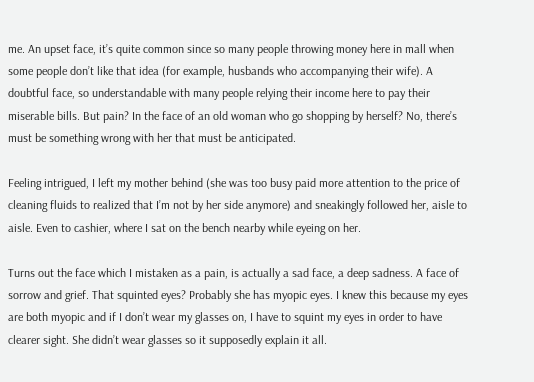me. An upset face, it’s quite common since so many people throwing money here in mall when some people don’t like that idea (for example, husbands who accompanying their wife). A doubtful face, so understandable with many people relying their income here to pay their miserable bills. But pain? In the face of an old woman who go shopping by herself? No, there’s must be something wrong with her that must be anticipated.

Feeling intrigued, I left my mother behind (she was too busy paid more attention to the price of cleaning fluids to realized that I’m not by her side anymore) and sneakingly followed her, aisle to aisle. Even to cashier, where I sat on the bench nearby while eyeing on her.

Turns out the face which I mistaken as a pain, is actually a sad face, a deep sadness. A face of sorrow and grief. That squinted eyes? Probably she has myopic eyes. I knew this because my eyes are both myopic and if I don’t wear my glasses on, I have to squint my eyes in order to have clearer sight. She didn’t wear glasses so it supposedly explain it all.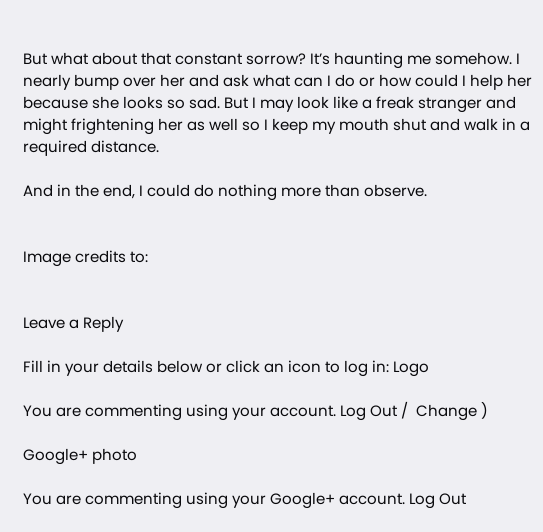But what about that constant sorrow? It’s haunting me somehow. I nearly bump over her and ask what can I do or how could I help her because she looks so sad. But I may look like a freak stranger and might frightening her as well so I keep my mouth shut and walk in a required distance.

And in the end, I could do nothing more than observe.


Image credits to:


Leave a Reply

Fill in your details below or click an icon to log in: Logo

You are commenting using your account. Log Out /  Change )

Google+ photo

You are commenting using your Google+ account. Log Out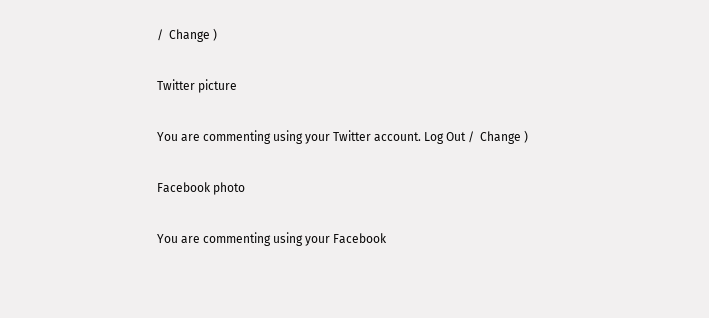/  Change )

Twitter picture

You are commenting using your Twitter account. Log Out /  Change )

Facebook photo

You are commenting using your Facebook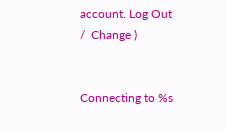account. Log Out /  Change )


Connecting to %s